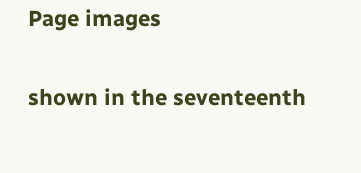Page images


shown in the seventeenth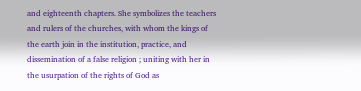and eighteenth chapters. She symbolizes the teachers and rulers of the churches, with whom the kings of the earth join in the institution, practice, and dissemination of a false religion ; uniting with her in the usurpation of the rights of God as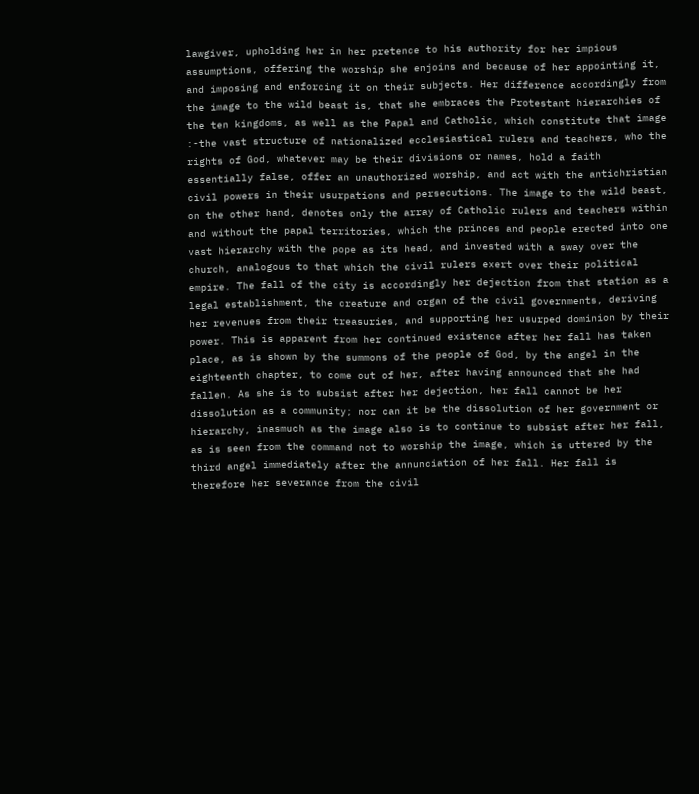lawgiver, upholding her in her pretence to his authority for her impious assumptions, offering the worship she enjoins and because of her appointing it, and imposing and enforcing it on their subjects. Her difference accordingly from the image to the wild beast is, that she embraces the Protestant hierarchies of the ten kingdoms, as well as the Papal and Catholic, which constitute that image :-the vast structure of nationalized ecclesiastical rulers and teachers, who the rights of God, whatever may be their divisions or names, hold a faith essentially false, offer an unauthorized worship, and act with the antichristian civil powers in their usurpations and persecutions. The image to the wild beast, on the other hand, denotes only the array of Catholic rulers and teachers within and without the papal territories, which the princes and people erected into one vast hierarchy with the pope as its head, and invested with a sway over the church, analogous to that which the civil rulers exert over their political empire. The fall of the city is accordingly her dejection from that station as a legal establishment, the creature and organ of the civil governments, deriving her revenues from their treasuries, and supporting her usurped dominion by their power. This is apparent from her continued existence after her fall has taken place, as is shown by the summons of the people of God, by the angel in the eighteenth chapter, to come out of her, after having announced that she had fallen. As she is to subsist after her dejection, her fall cannot be her dissolution as a community; nor can it be the dissolution of her government or hierarchy, inasmuch as the image also is to continue to subsist after her fall, as is seen from the command not to worship the image, which is uttered by the third angel immediately after the annunciation of her fall. Her fall is therefore her severance from the civil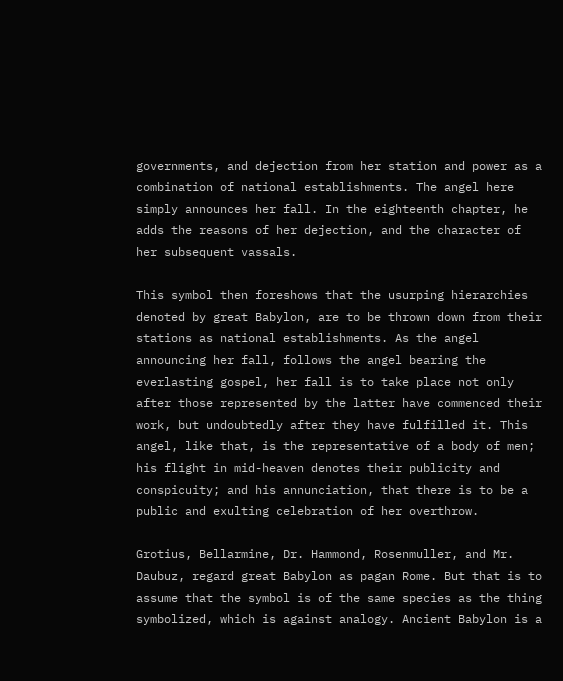governments, and dejection from her station and power as a combination of national establishments. The angel here simply announces her fall. In the eighteenth chapter, he adds the reasons of her dejection, and the character of her subsequent vassals.

This symbol then foreshows that the usurping hierarchies denoted by great Babylon, are to be thrown down from their stations as national establishments. As the angel announcing her fall, follows the angel bearing the everlasting gospel, her fall is to take place not only after those represented by the latter have commenced their work, but undoubtedly after they have fulfilled it. This angel, like that, is the representative of a body of men; his flight in mid-heaven denotes their publicity and conspicuity; and his annunciation, that there is to be a public and exulting celebration of her overthrow.

Grotius, Bellarmine, Dr. Hammond, Rosenmuller, and Mr. Daubuz, regard great Babylon as pagan Rome. But that is to assume that the symbol is of the same species as the thing symbolized, which is against analogy. Ancient Babylon is a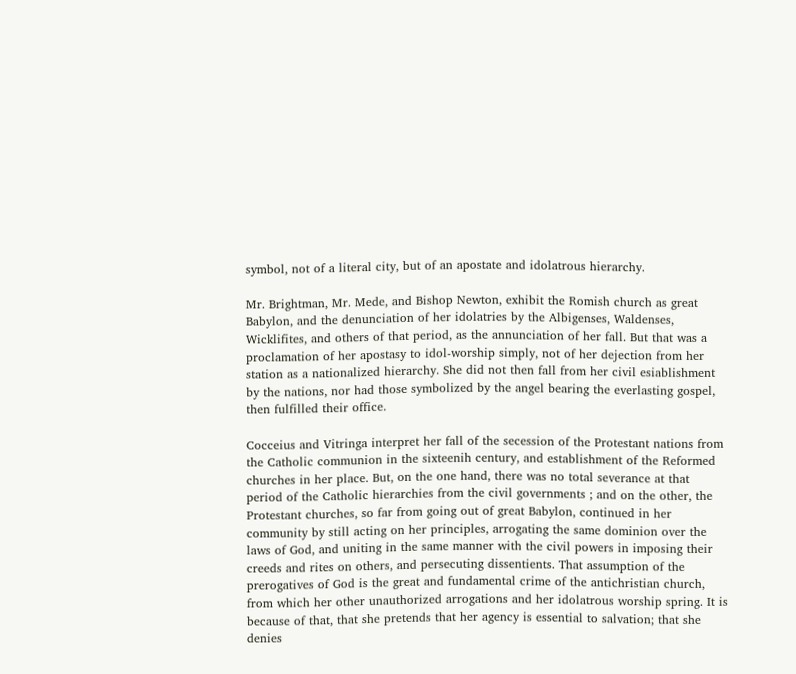symbol, not of a literal city, but of an apostate and idolatrous hierarchy.

Mr. Brightman, Mr. Mede, and Bishop Newton, exhibit the Romish church as great Babylon, and the denunciation of her idolatries by the Albigenses, Waldenses, Wicklifites, and others of that period, as the annunciation of her fall. But that was a proclamation of her apostasy to idol-worship simply, not of her dejection from her station as a nationalized hierarchy. She did not then fall from her civil esiablishment by the nations, nor had those symbolized by the angel bearing the everlasting gospel, then fulfilled their office.

Cocceius and Vitringa interpret her fall of the secession of the Protestant nations from the Catholic communion in the sixteenih century, and establishment of the Reformed churches in her place. But, on the one hand, there was no total severance at that period of the Catholic hierarchies from the civil governments ; and on the other, the Protestant churches, so far from going out of great Babylon, continued in her community by still acting on her principles, arrogating the same dominion over the laws of God, and uniting in the same manner with the civil powers in imposing their creeds and rites on others, and persecuting dissentients. That assumption of the prerogatives of God is the great and fundamental crime of the antichristian church, from which her other unauthorized arrogations and her idolatrous worship spring. It is because of that, that she pretends that her agency is essential to salvation; that she denies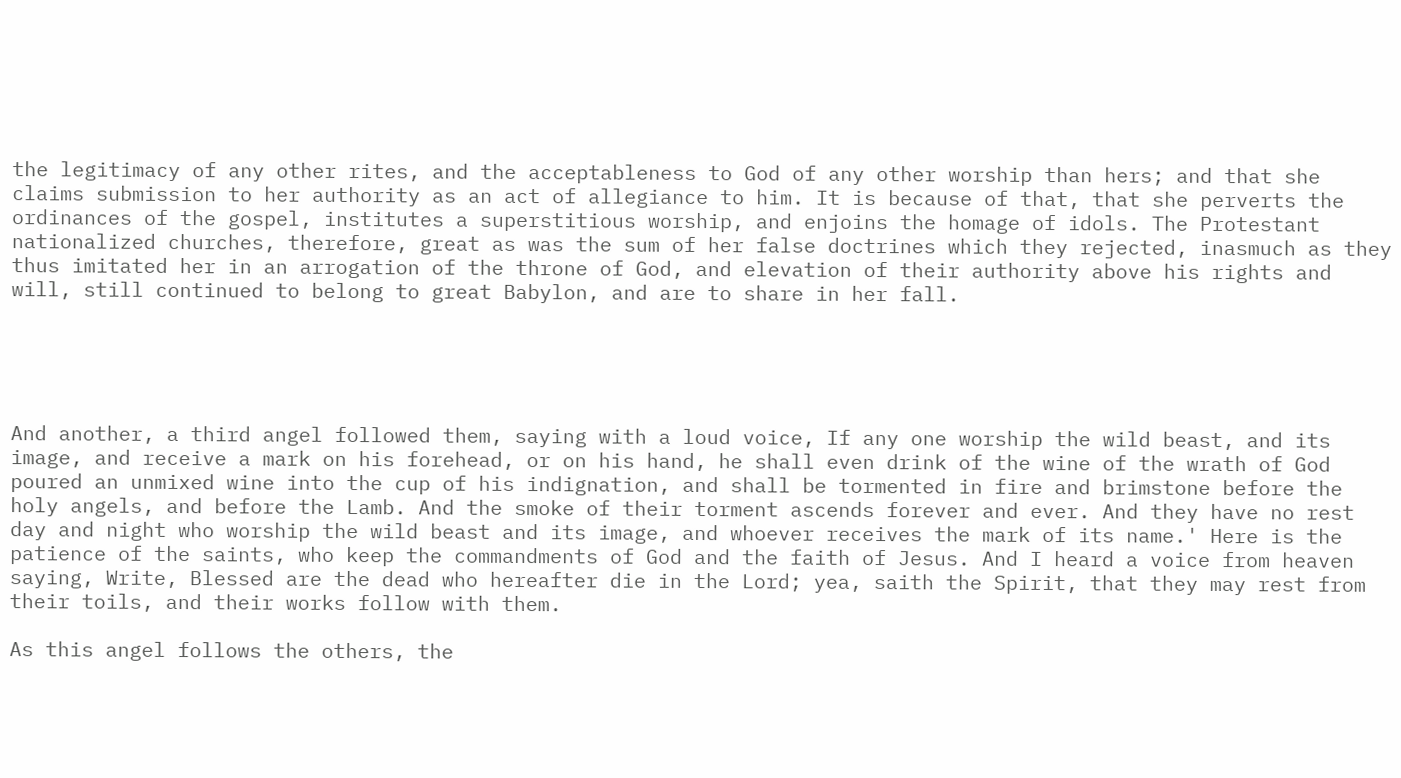the legitimacy of any other rites, and the acceptableness to God of any other worship than hers; and that she claims submission to her authority as an act of allegiance to him. It is because of that, that she perverts the ordinances of the gospel, institutes a superstitious worship, and enjoins the homage of idols. The Protestant nationalized churches, therefore, great as was the sum of her false doctrines which they rejected, inasmuch as they thus imitated her in an arrogation of the throne of God, and elevation of their authority above his rights and will, still continued to belong to great Babylon, and are to share in her fall.





And another, a third angel followed them, saying with a loud voice, If any one worship the wild beast, and its image, and receive a mark on his forehead, or on his hand, he shall even drink of the wine of the wrath of God poured an unmixed wine into the cup of his indignation, and shall be tormented in fire and brimstone before the holy angels, and before the Lamb. And the smoke of their torment ascends forever and ever. And they have no rest day and night who worship the wild beast and its image, and whoever receives the mark of its name.' Here is the patience of the saints, who keep the commandments of God and the faith of Jesus. And I heard a voice from heaven saying, Write, Blessed are the dead who hereafter die in the Lord; yea, saith the Spirit, that they may rest from their toils, and their works follow with them.

As this angel follows the others, the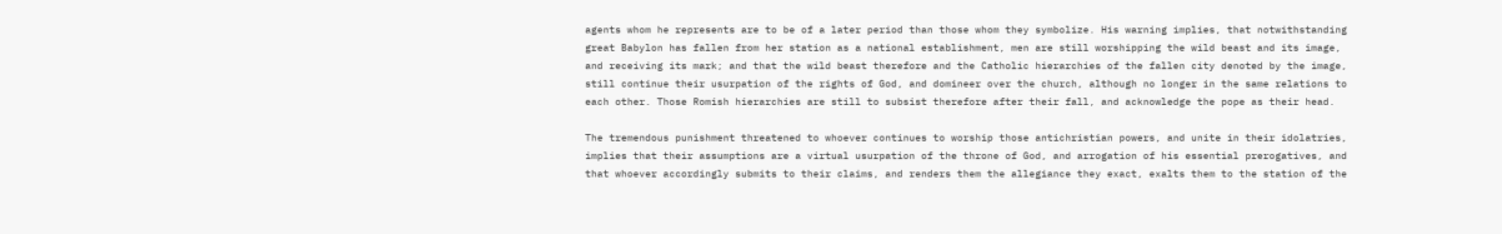agents whom he represents are to be of a later period than those whom they symbolize. His warning implies, that notwithstanding great Babylon has fallen from her station as a national establishment, men are still worshipping the wild beast and its image, and receiving its mark; and that the wild beast therefore and the Catholic hierarchies of the fallen city denoted by the image, still continue their usurpation of the rights of God, and domineer over the church, although no longer in the same relations to each other. Those Romish hierarchies are still to subsist therefore after their fall, and acknowledge the pope as their head.

The tremendous punishment threatened to whoever continues to worship those antichristian powers, and unite in their idolatries, implies that their assumptions are a virtual usurpation of the throne of God, and arrogation of his essential prerogatives, and that whoever accordingly submits to their claims, and renders them the allegiance they exact, exalts them to the station of the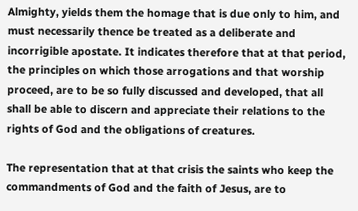Almighty, yields them the homage that is due only to him, and must necessarily thence be treated as a deliberate and incorrigible apostate. It indicates therefore that at that period, the principles on which those arrogations and that worship proceed, are to be so fully discussed and developed, that all shall be able to discern and appreciate their relations to the rights of God and the obligations of creatures.

The representation that at that crisis the saints who keep the commandments of God and the faith of Jesus, are to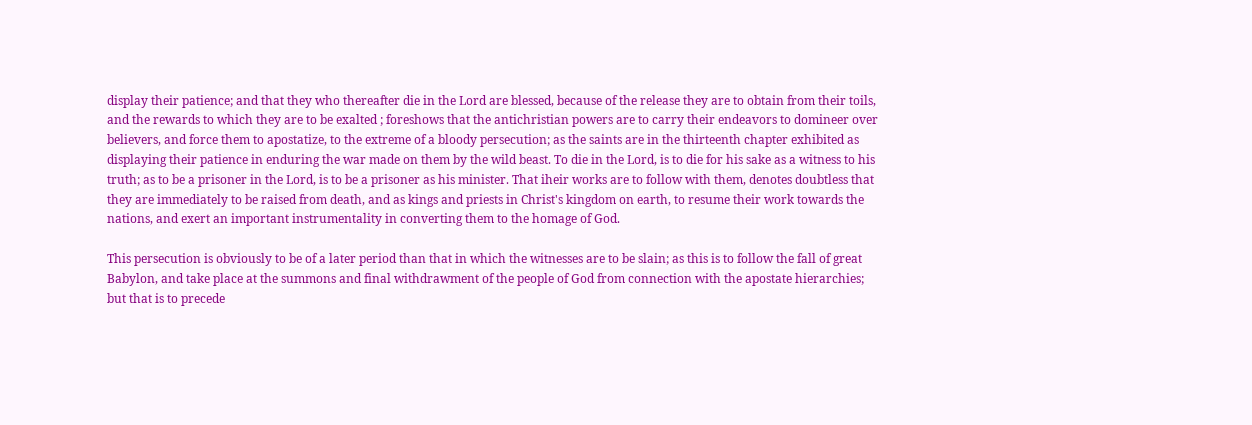display their patience; and that they who thereafter die in the Lord are blessed, because of the release they are to obtain from their toils, and the rewards to which they are to be exalted ; foreshows that the antichristian powers are to carry their endeavors to domineer over believers, and force them to apostatize, to the extreme of a bloody persecution; as the saints are in the thirteenth chapter exhibited as displaying their patience in enduring the war made on them by the wild beast. To die in the Lord, is to die for his sake as a witness to his truth; as to be a prisoner in the Lord, is to be a prisoner as his minister. That iheir works are to follow with them, denotes doubtless that they are immediately to be raised from death, and as kings and priests in Christ's kingdom on earth, to resume their work towards the nations, and exert an important instrumentality in converting them to the homage of God.

This persecution is obviously to be of a later period than that in which the witnesses are to be slain; as this is to follow the fall of great Babylon, and take place at the summons and final withdrawment of the people of God from connection with the apostate hierarchies; but that is to precede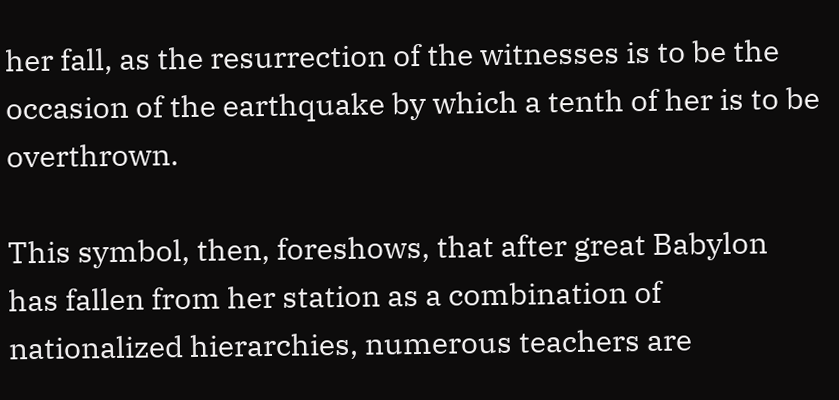her fall, as the resurrection of the witnesses is to be the occasion of the earthquake by which a tenth of her is to be overthrown.

This symbol, then, foreshows, that after great Babylon has fallen from her station as a combination of nationalized hierarchies, numerous teachers are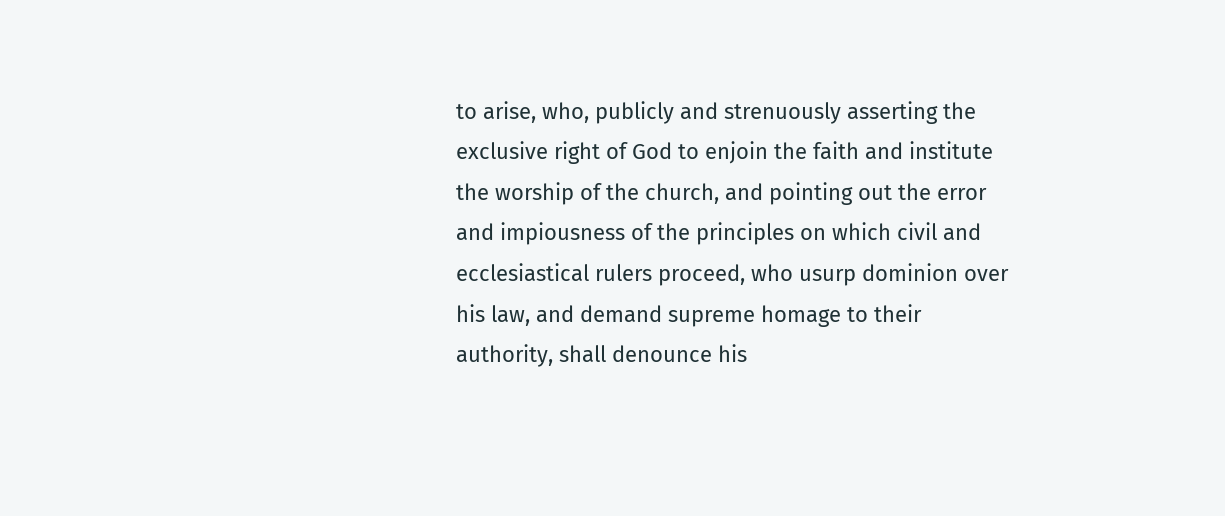to arise, who, publicly and strenuously asserting the exclusive right of God to enjoin the faith and institute the worship of the church, and pointing out the error and impiousness of the principles on which civil and ecclesiastical rulers proceed, who usurp dominion over his law, and demand supreme homage to their authority, shall denounce his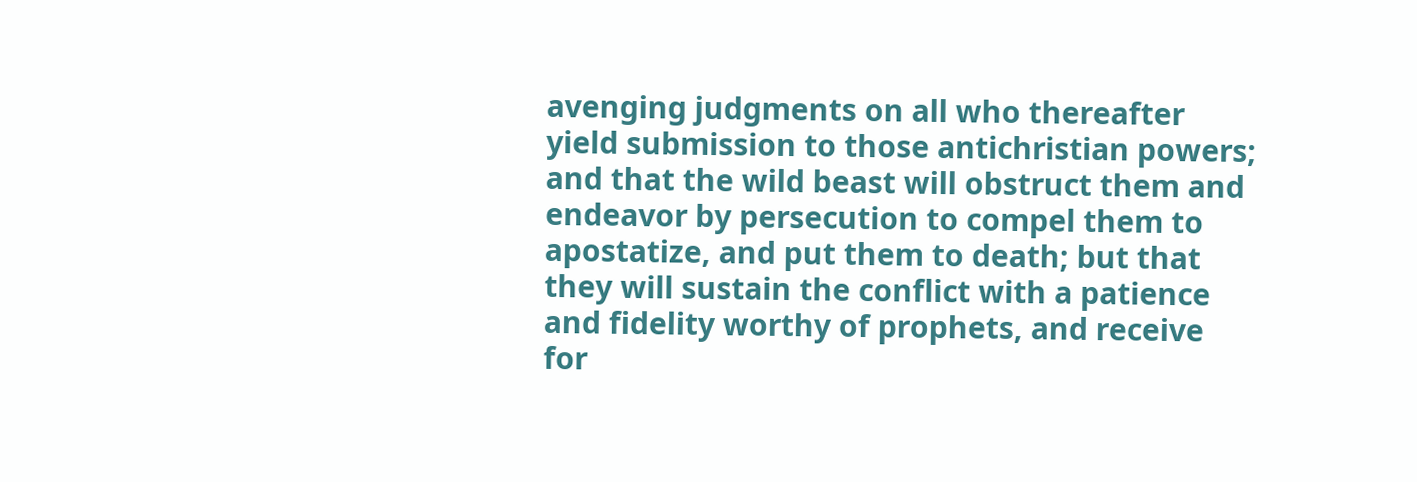avenging judgments on all who thereafter yield submission to those antichristian powers; and that the wild beast will obstruct them and endeavor by persecution to compel them to apostatize, and put them to death; but that they will sustain the conflict with a patience and fidelity worthy of prophets, and receive for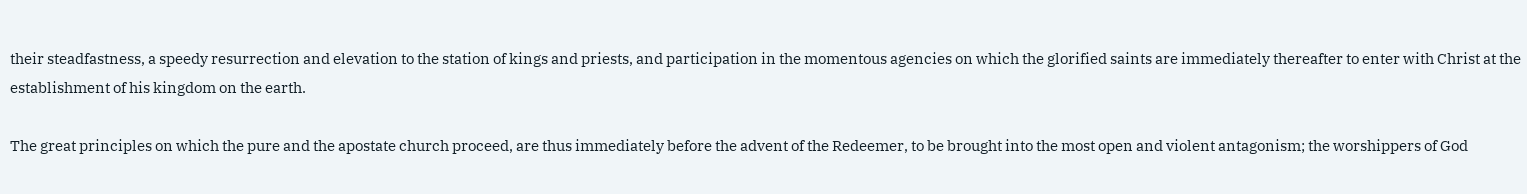their steadfastness, a speedy resurrection and elevation to the station of kings and priests, and participation in the momentous agencies on which the glorified saints are immediately thereafter to enter with Christ at the establishment of his kingdom on the earth.

The great principles on which the pure and the apostate church proceed, are thus immediately before the advent of the Redeemer, to be brought into the most open and violent antagonism; the worshippers of God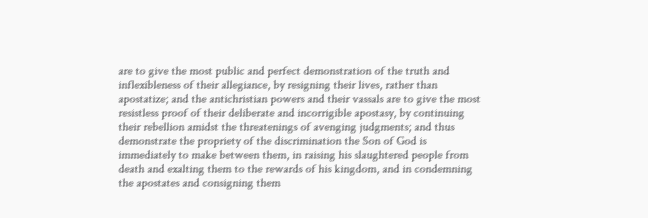are to give the most public and perfect demonstration of the truth and inflexibleness of their allegiance, by resigning their lives, rather than apostatize; and the antichristian powers and their vassals are to give the most resistless proof of their deliberate and incorrigible apostasy, by continuing their rebellion amidst the threatenings of avenging judgments; and thus demonstrate the propriety of the discrimination the Son of God is immediately to make between them, in raising his slaughtered people from death and exalting them to the rewards of his kingdom, and in condemning the apostates and consigning them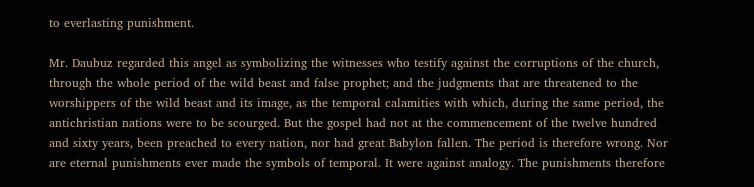to everlasting punishment.

Mr. Daubuz regarded this angel as symbolizing the witnesses who testify against the corruptions of the church, through the whole period of the wild beast and false prophet; and the judgments that are threatened to the worshippers of the wild beast and its image, as the temporal calamities with which, during the same period, the antichristian nations were to be scourged. But the gospel had not at the commencement of the twelve hundred and sixty years, been preached to every nation, nor had great Babylon fallen. The period is therefore wrong. Nor are eternal punishments ever made the symbols of temporal. It were against analogy. The punishments therefore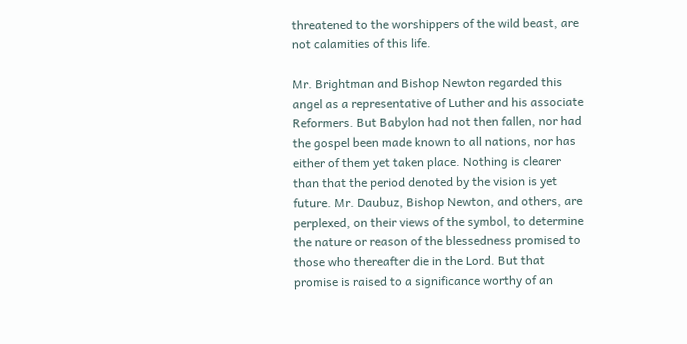threatened to the worshippers of the wild beast, are not calamities of this life.

Mr. Brightman and Bishop Newton regarded this angel as a representative of Luther and his associate Reformers. But Babylon had not then fallen, nor had the gospel been made known to all nations, nor has either of them yet taken place. Nothing is clearer than that the period denoted by the vision is yet future. Mr. Daubuz, Bishop Newton, and others, are perplexed, on their views of the symbol, to determine the nature or reason of the blessedness promised to those who thereafter die in the Lord. But that promise is raised to a significance worthy of an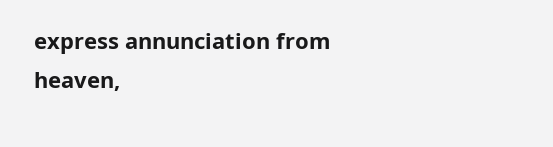express annunciation from heaven,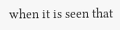when it is seen that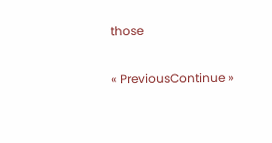those

« PreviousContinue »